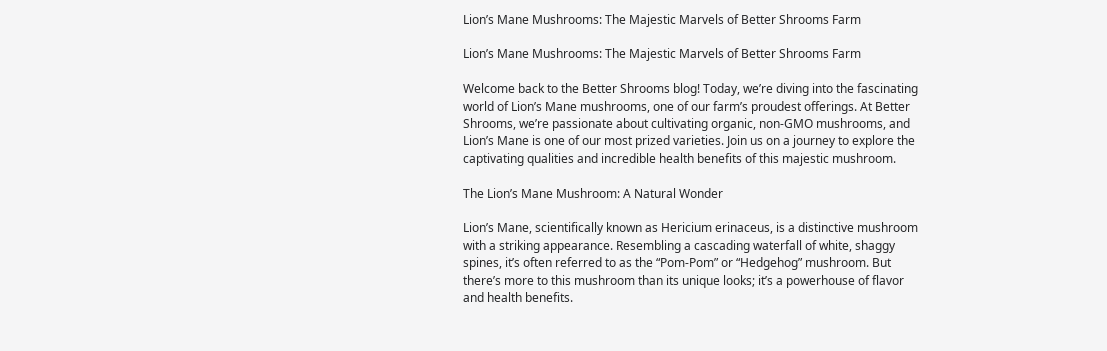Lion’s Mane Mushrooms: The Majestic Marvels of Better Shrooms Farm

Lion’s Mane Mushrooms: The Majestic Marvels of Better Shrooms Farm

Welcome back to the Better Shrooms blog! Today, we’re diving into the fascinating world of Lion’s Mane mushrooms, one of our farm’s proudest offerings. At Better Shrooms, we’re passionate about cultivating organic, non-GMO mushrooms, and Lion’s Mane is one of our most prized varieties. Join us on a journey to explore the captivating qualities and incredible health benefits of this majestic mushroom.

The Lion’s Mane Mushroom: A Natural Wonder

Lion’s Mane, scientifically known as Hericium erinaceus, is a distinctive mushroom with a striking appearance. Resembling a cascading waterfall of white, shaggy spines, it’s often referred to as the “Pom-Pom” or “Hedgehog” mushroom. But there’s more to this mushroom than its unique looks; it’s a powerhouse of flavor and health benefits.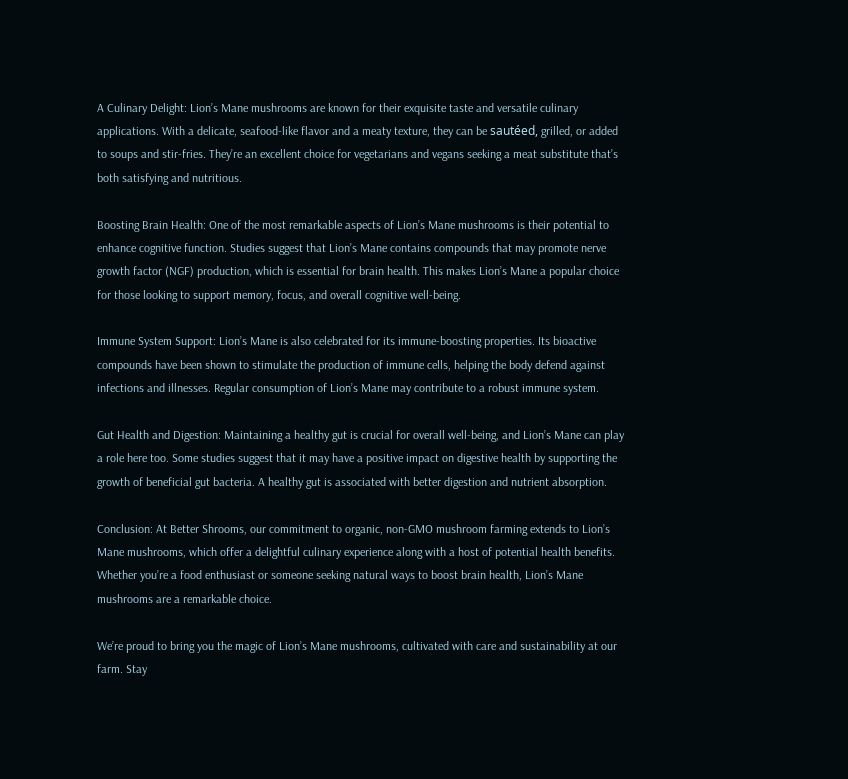A Culinary Delight: Lion’s Mane mushrooms are known for their exquisite taste and versatile culinary applications. With a delicate, seafood-like flavor and a meaty texture, they can be sautéed, grilled, or added to soups and stir-fries. They’re an excellent choice for vegetarians and vegans seeking a meat substitute that’s both satisfying and nutritious.

Boosting Brain Health: One of the most remarkable aspects of Lion’s Mane mushrooms is their potential to enhance cognitive function. Studies suggest that Lion’s Mane contains compounds that may promote nerve growth factor (NGF) production, which is essential for brain health. This makes Lion’s Mane a popular choice for those looking to support memory, focus, and overall cognitive well-being.

Immune System Support: Lion’s Mane is also celebrated for its immune-boosting properties. Its bioactive compounds have been shown to stimulate the production of immune cells, helping the body defend against infections and illnesses. Regular consumption of Lion’s Mane may contribute to a robust immune system.

Gut Health and Digestion: Maintaining a healthy gut is crucial for overall well-being, and Lion’s Mane can play a role here too. Some studies suggest that it may have a positive impact on digestive health by supporting the growth of beneficial gut bacteria. A healthy gut is associated with better digestion and nutrient absorption.

Conclusion: At Better Shrooms, our commitment to organic, non-GMO mushroom farming extends to Lion’s Mane mushrooms, which offer a delightful culinary experience along with a host of potential health benefits. Whether you’re a food enthusiast or someone seeking natural ways to boost brain health, Lion’s Mane mushrooms are a remarkable choice.

We’re proud to bring you the magic of Lion’s Mane mushrooms, cultivated with care and sustainability at our farm. Stay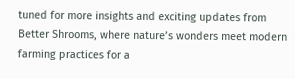tuned for more insights and exciting updates from Better Shrooms, where nature’s wonders meet modern farming practices for a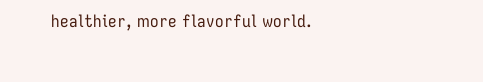healthier, more flavorful world.